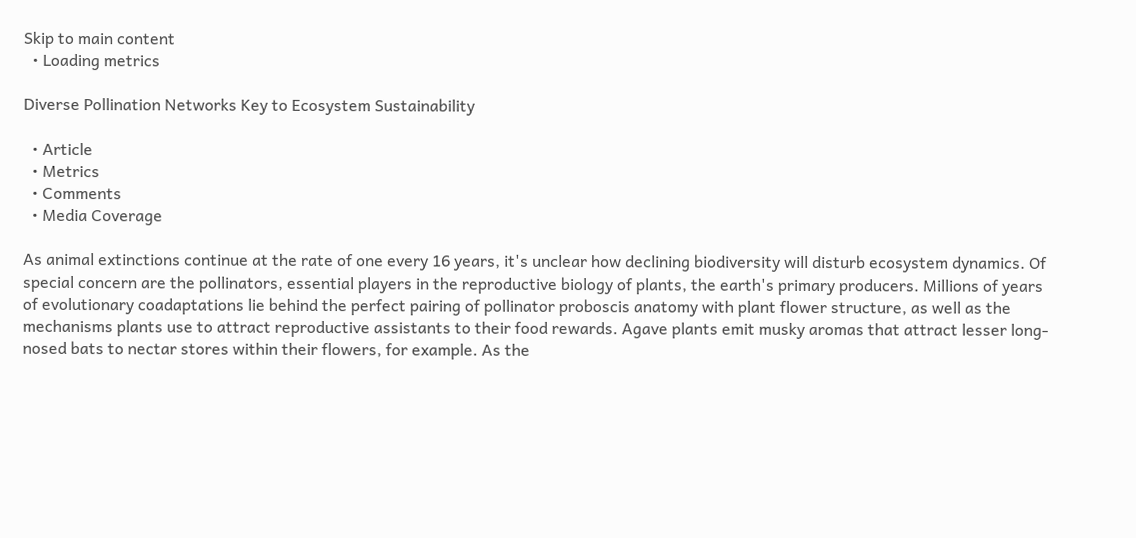Skip to main content
  • Loading metrics

Diverse Pollination Networks Key to Ecosystem Sustainability

  • Article
  • Metrics
  • Comments
  • Media Coverage

As animal extinctions continue at the rate of one every 16 years, it's unclear how declining biodiversity will disturb ecosystem dynamics. Of special concern are the pollinators, essential players in the reproductive biology of plants, the earth's primary producers. Millions of years of evolutionary coadaptations lie behind the perfect pairing of pollinator proboscis anatomy with plant flower structure, as well as the mechanisms plants use to attract reproductive assistants to their food rewards. Agave plants emit musky aromas that attract lesser long-nosed bats to nectar stores within their flowers, for example. As the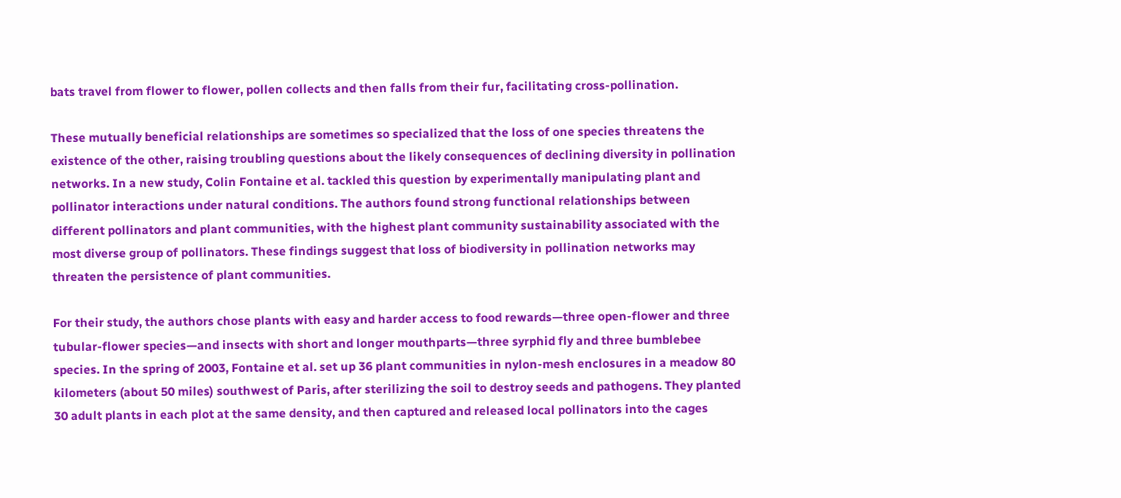bats travel from flower to flower, pollen collects and then falls from their fur, facilitating cross-pollination.

These mutually beneficial relationships are sometimes so specialized that the loss of one species threatens the existence of the other, raising troubling questions about the likely consequences of declining diversity in pollination networks. In a new study, Colin Fontaine et al. tackled this question by experimentally manipulating plant and pollinator interactions under natural conditions. The authors found strong functional relationships between different pollinators and plant communities, with the highest plant community sustainability associated with the most diverse group of pollinators. These findings suggest that loss of biodiversity in pollination networks may threaten the persistence of plant communities.

For their study, the authors chose plants with easy and harder access to food rewards—three open-flower and three tubular-flower species—and insects with short and longer mouthparts—three syrphid fly and three bumblebee species. In the spring of 2003, Fontaine et al. set up 36 plant communities in nylon-mesh enclosures in a meadow 80 kilometers (about 50 miles) southwest of Paris, after sterilizing the soil to destroy seeds and pathogens. They planted 30 adult plants in each plot at the same density, and then captured and released local pollinators into the cages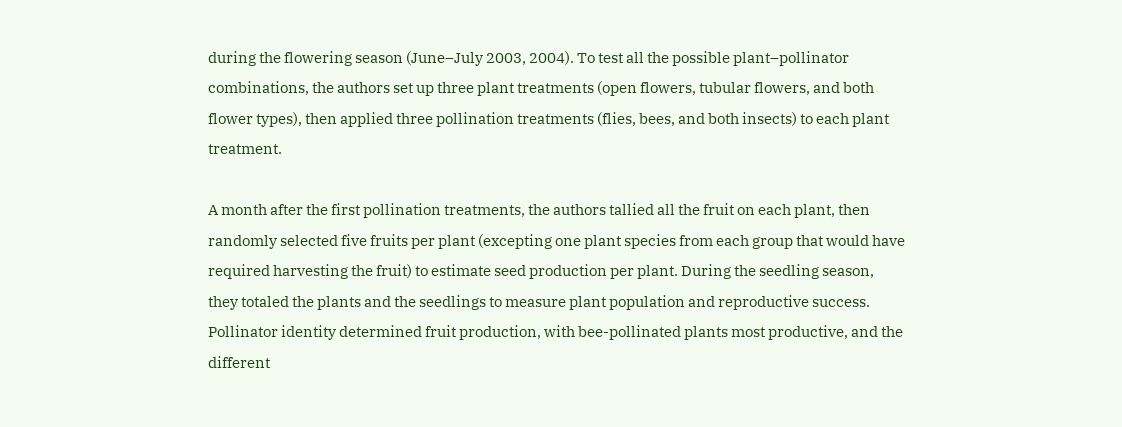during the flowering season (June–July 2003, 2004). To test all the possible plant–pollinator combinations, the authors set up three plant treatments (open flowers, tubular flowers, and both flower types), then applied three pollination treatments (flies, bees, and both insects) to each plant treatment.

A month after the first pollination treatments, the authors tallied all the fruit on each plant, then randomly selected five fruits per plant (excepting one plant species from each group that would have required harvesting the fruit) to estimate seed production per plant. During the seedling season, they totaled the plants and the seedlings to measure plant population and reproductive success. Pollinator identity determined fruit production, with bee-pollinated plants most productive, and the different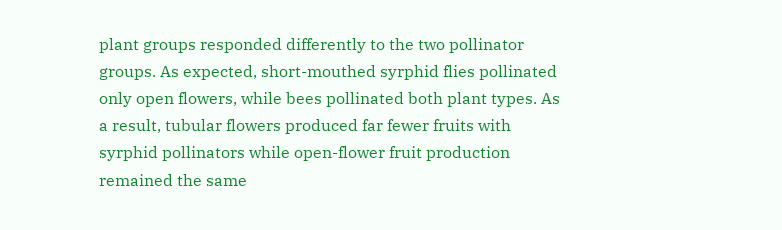plant groups responded differently to the two pollinator groups. As expected, short-mouthed syrphid flies pollinated only open flowers, while bees pollinated both plant types. As a result, tubular flowers produced far fewer fruits with syrphid pollinators while open-flower fruit production remained the same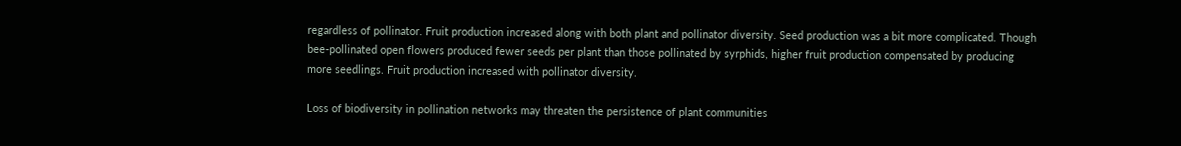regardless of pollinator. Fruit production increased along with both plant and pollinator diversity. Seed production was a bit more complicated. Though bee-pollinated open flowers produced fewer seeds per plant than those pollinated by syrphids, higher fruit production compensated by producing more seedlings. Fruit production increased with pollinator diversity.

Loss of biodiversity in pollination networks may threaten the persistence of plant communities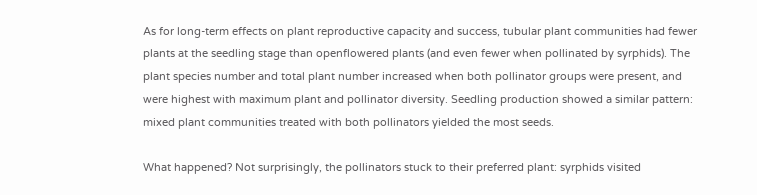As for long-term effects on plant reproductive capacity and success, tubular plant communities had fewer plants at the seedling stage than openflowered plants (and even fewer when pollinated by syrphids). The plant species number and total plant number increased when both pollinator groups were present, and were highest with maximum plant and pollinator diversity. Seedling production showed a similar pattern: mixed plant communities treated with both pollinators yielded the most seeds.

What happened? Not surprisingly, the pollinators stuck to their preferred plant: syrphids visited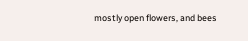mostly open flowers, and bees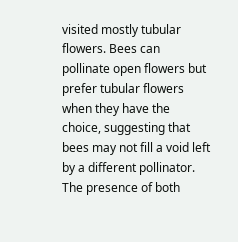visited mostly tubular flowers. Bees can pollinate open flowers but prefer tubular flowers when they have the choice, suggesting that bees may not fill a void left by a different pollinator. The presence of both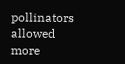pollinators allowed more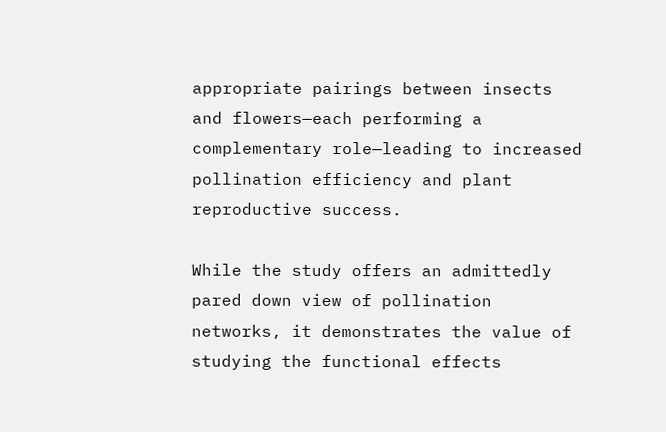appropriate pairings between insects and flowers—each performing a complementary role—leading to increased pollination efficiency and plant reproductive success.

While the study offers an admittedly pared down view of pollination networks, it demonstrates the value of studying the functional effects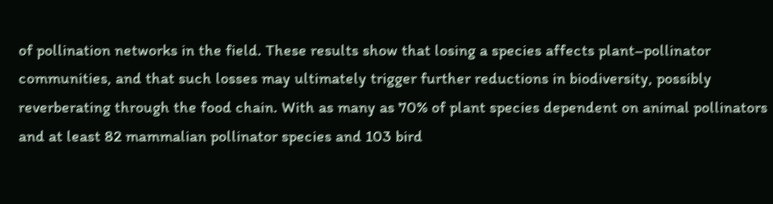of pollination networks in the field. These results show that losing a species affects plant–pollinator communities, and that such losses may ultimately trigger further reductions in biodiversity, possibly reverberating through the food chain. With as many as 70% of plant species dependent on animal pollinators and at least 82 mammalian pollinator species and 103 bird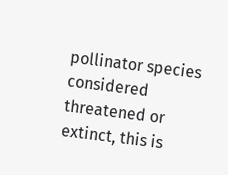pollinator species considered threatened or extinct, this is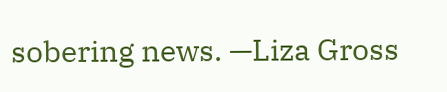sobering news. —Liza Gross